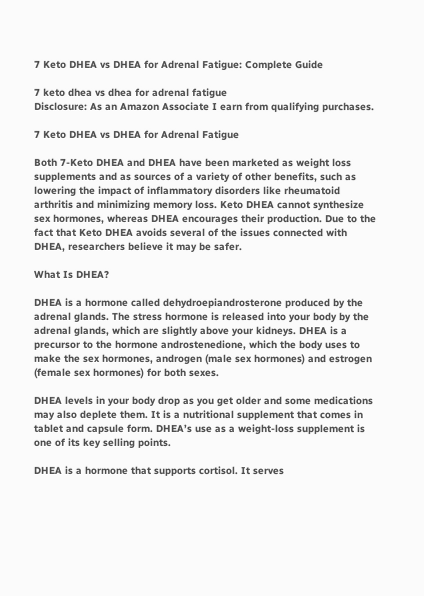7 Keto DHEA vs DHEA for Adrenal Fatigue: Complete Guide

7 keto dhea vs dhea for adrenal fatigue
Disclosure: As an Amazon Associate I earn from qualifying purchases.

7 Keto DHEA vs DHEA for Adrenal Fatigue

Both 7-Keto DHEA and DHEA have been marketed as weight loss supplements and as sources of a variety of other benefits, such as lowering the impact of inflammatory disorders like rheumatoid arthritis and minimizing memory loss. Keto DHEA cannot synthesize sex hormones, whereas DHEA encourages their production. Due to the fact that Keto DHEA avoids several of the issues connected with DHEA, researchers believe it may be safer.

What Is DHEA?

DHEA is a hormone called dehydroepiandrosterone produced by the adrenal glands. The stress hormone is released into your body by the adrenal glands, which are slightly above your kidneys. DHEA is a precursor to the hormone androstenedione, which the body uses to make the sex hormones, androgen (male sex hormones) and estrogen (female sex hormones) for both sexes.

DHEA levels in your body drop as you get older and some medications may also deplete them. It is a nutritional supplement that comes in tablet and capsule form. DHEA’s use as a weight-loss supplement is one of its key selling points.

DHEA is a hormone that supports cortisol. It serves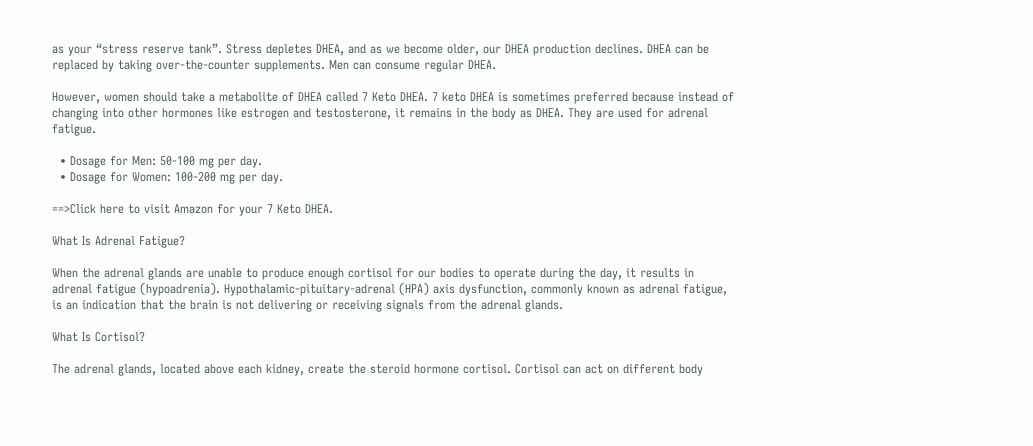as your “stress reserve tank”. Stress depletes DHEA, and as we become older, our DHEA production declines. DHEA can be replaced by taking over-the-counter supplements. Men can consume regular DHEA.

However, women should take a metabolite of DHEA called 7 Keto DHEA. 7 keto DHEA is sometimes preferred because instead of changing into other hormones like estrogen and testosterone, it remains in the body as DHEA. They are used for adrenal fatigue.

  • Dosage for Men: 50-100 mg per day.
  • Dosage for Women: 100-200 mg per day.

==>Click here to visit Amazon for your 7 Keto DHEA.

What Is Adrenal Fatigue?

When the adrenal glands are unable to produce enough cortisol for our bodies to operate during the day, it results in adrenal fatigue (hypoadrenia). Hypothalamic-pituitary-adrenal (HPA) axis dysfunction, commonly known as adrenal fatigue, is an indication that the brain is not delivering or receiving signals from the adrenal glands.

What Is Cortisol?

The adrenal glands, located above each kidney, create the steroid hormone cortisol. Cortisol can act on different body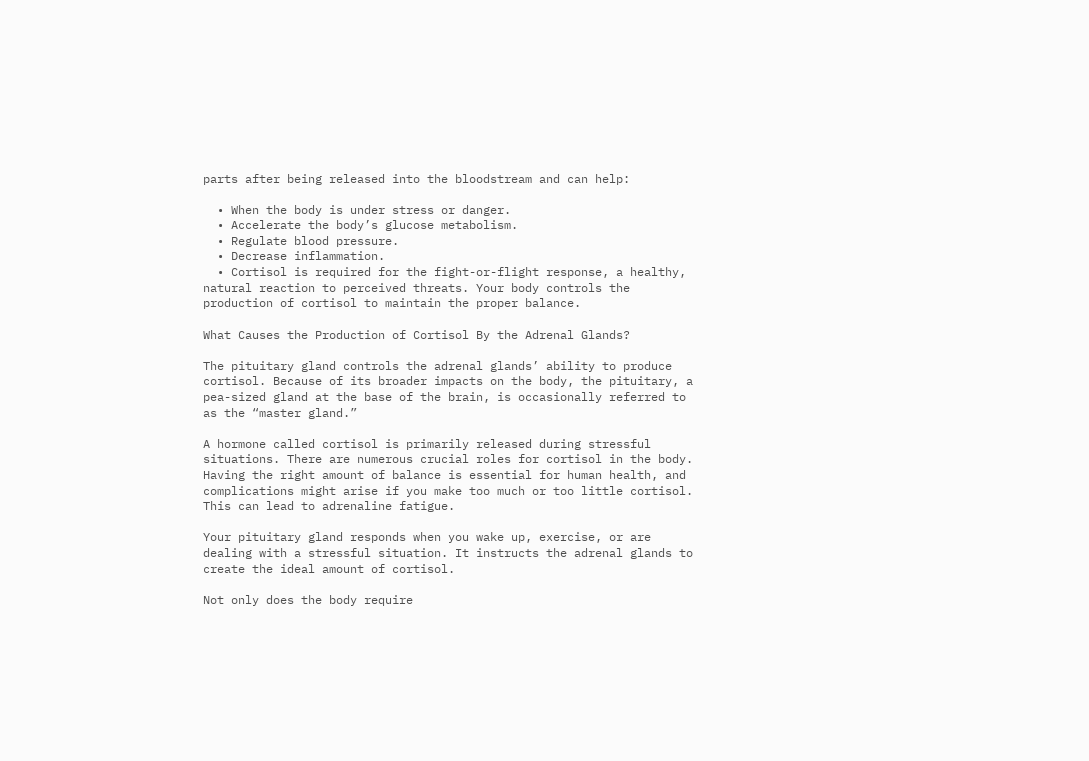parts after being released into the bloodstream and can help:

  • When the body is under stress or danger.
  • Accelerate the body’s glucose metabolism.
  • Regulate blood pressure.
  • Decrease inflammation.
  • Cortisol is required for the fight-or-flight response, a healthy, natural reaction to perceived threats. Your body controls the production of cortisol to maintain the proper balance.

What Causes the Production of Cortisol By the Adrenal Glands?

The pituitary gland controls the adrenal glands’ ability to produce cortisol. Because of its broader impacts on the body, the pituitary, a pea-sized gland at the base of the brain, is occasionally referred to as the “master gland.”

A hormone called cortisol is primarily released during stressful situations. There are numerous crucial roles for cortisol in the body. Having the right amount of balance is essential for human health, and complications might arise if you make too much or too little cortisol. This can lead to adrenaline fatigue.

Your pituitary gland responds when you wake up, exercise, or are dealing with a stressful situation. It instructs the adrenal glands to create the ideal amount of cortisol.

Not only does the body require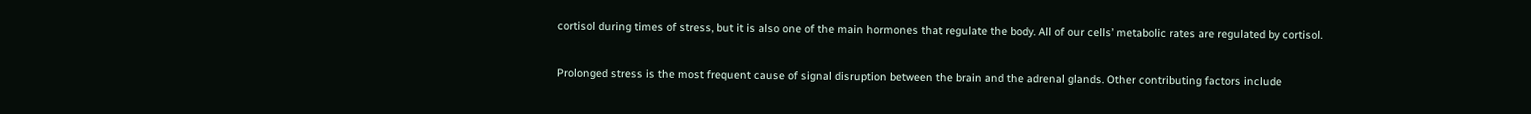cortisol during times of stress, but it is also one of the main hormones that regulate the body. All of our cells’ metabolic rates are regulated by cortisol.

Prolonged stress is the most frequent cause of signal disruption between the brain and the adrenal glands. Other contributing factors include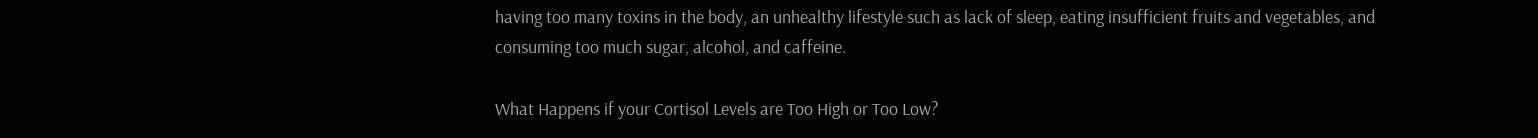having too many toxins in the body, an unhealthy lifestyle such as lack of sleep, eating insufficient fruits and vegetables, and consuming too much sugar, alcohol, and caffeine.

What Happens if your Cortisol Levels are Too High or Too Low?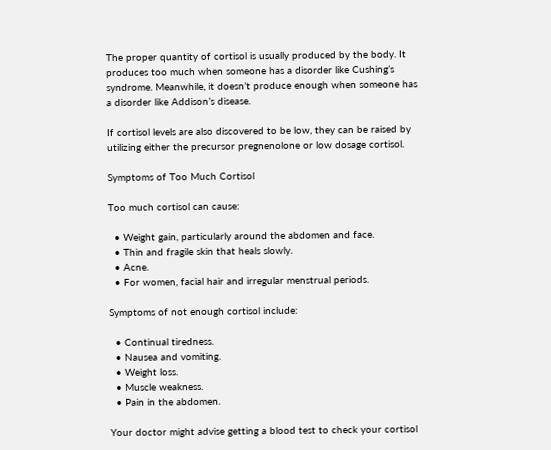The proper quantity of cortisol is usually produced by the body. It produces too much when someone has a disorder like Cushing’s syndrome. Meanwhile, it doesn’t produce enough when someone has a disorder like Addison’s disease.

If cortisol levels are also discovered to be low, they can be raised by utilizing either the precursor pregnenolone or low dosage cortisol.

Symptoms of Too Much Cortisol

Too much cortisol can cause:

  • Weight gain, particularly around the abdomen and face.
  • Thin and fragile skin that heals slowly.
  • Acne.
  • For women, facial hair and irregular menstrual periods.

Symptoms of not enough cortisol include:

  • Continual tiredness.
  • Nausea and vomiting.
  • Weight loss.
  • Muscle weakness.
  • Pain in the abdomen.

Your doctor might advise getting a blood test to check your cortisol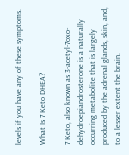levels if you have any of these symptoms.

What Is 7 Keto DHEA?

7 Keto, also known as 3-acetyl-7oxo-dehydroepiandrosterone is a naturally occurring metabolite that is largely produced by the adrenal glands, skin, and, to a lesser extent the brain.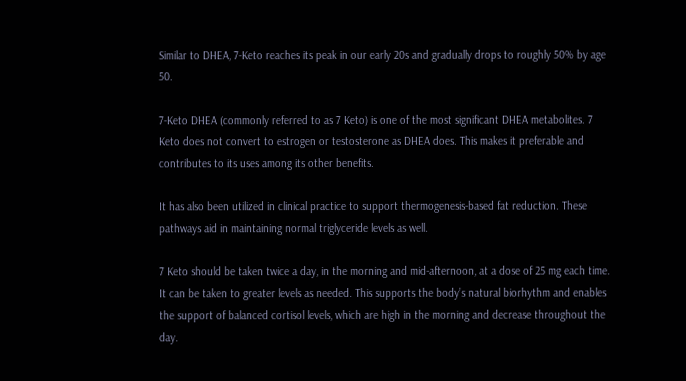Similar to DHEA, 7-Keto reaches its peak in our early 20s and gradually drops to roughly 50% by age 50.

7-Keto DHEA (commonly referred to as 7 Keto) is one of the most significant DHEA metabolites. 7 Keto does not convert to estrogen or testosterone as DHEA does. This makes it preferable and contributes to its uses among its other benefits.

It has also been utilized in clinical practice to support thermogenesis-based fat reduction. These pathways aid in maintaining normal triglyceride levels as well.

7 Keto should be taken twice a day, in the morning and mid-afternoon, at a dose of 25 mg each time. It can be taken to greater levels as needed. This supports the body’s natural biorhythm and enables the support of balanced cortisol levels, which are high in the morning and decrease throughout the day.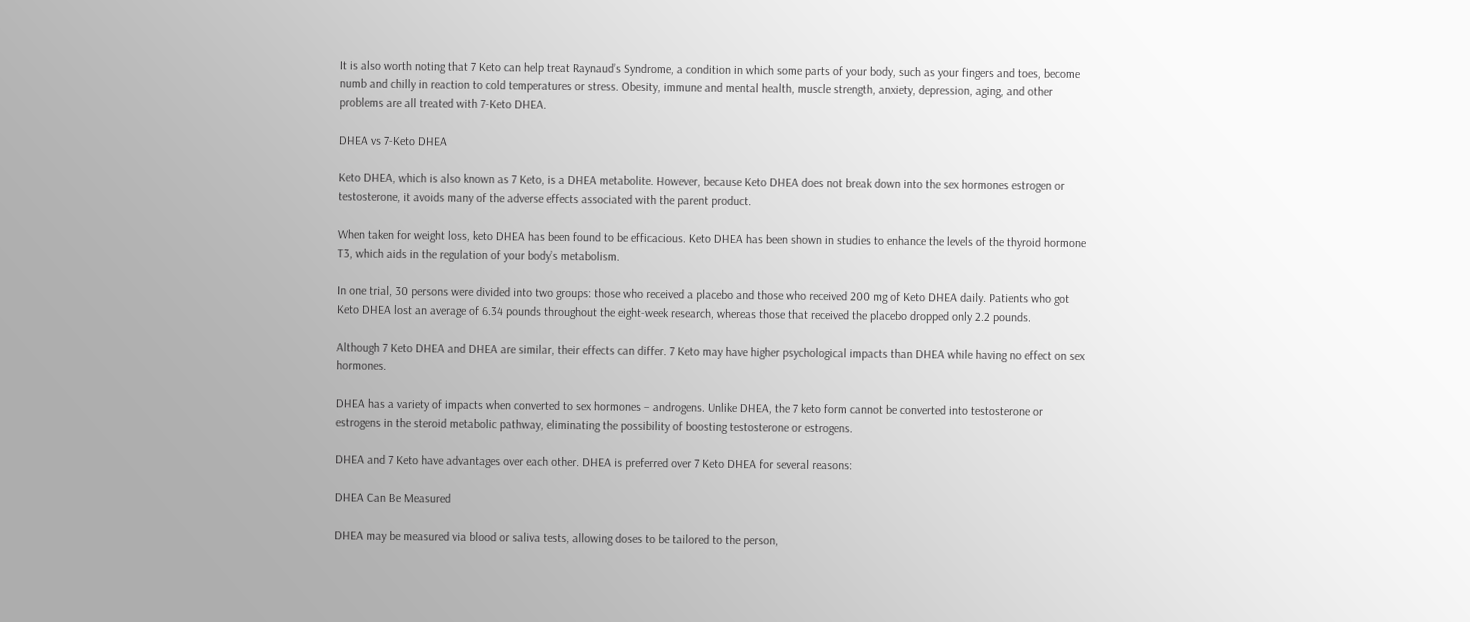It is also worth noting that 7 Keto can help treat Raynaud’s Syndrome, a condition in which some parts of your body, such as your fingers and toes, become numb and chilly in reaction to cold temperatures or stress. Obesity, immune and mental health, muscle strength, anxiety, depression, aging, and other problems are all treated with 7-Keto DHEA.

DHEA vs 7-Keto DHEA

Keto DHEA, which is also known as 7 Keto, is a DHEA metabolite. However, because Keto DHEA does not break down into the sex hormones estrogen or testosterone, it avoids many of the adverse effects associated with the parent product.

When taken for weight loss, keto DHEA has been found to be efficacious. Keto DHEA has been shown in studies to enhance the levels of the thyroid hormone T3, which aids in the regulation of your body’s metabolism.

In one trial, 30 persons were divided into two groups: those who received a placebo and those who received 200 mg of Keto DHEA daily. Patients who got Keto DHEA lost an average of 6.34 pounds throughout the eight-week research, whereas those that received the placebo dropped only 2.2 pounds.

Although 7 Keto DHEA and DHEA are similar, their effects can differ. 7 Keto may have higher psychological impacts than DHEA while having no effect on sex hormones.

DHEA has a variety of impacts when converted to sex hormones – androgens. Unlike DHEA, the 7 keto form cannot be converted into testosterone or estrogens in the steroid metabolic pathway, eliminating the possibility of boosting testosterone or estrogens.

DHEA and 7 Keto have advantages over each other. DHEA is preferred over 7 Keto DHEA for several reasons:

DHEA Can Be Measured

DHEA may be measured via blood or saliva tests, allowing doses to be tailored to the person,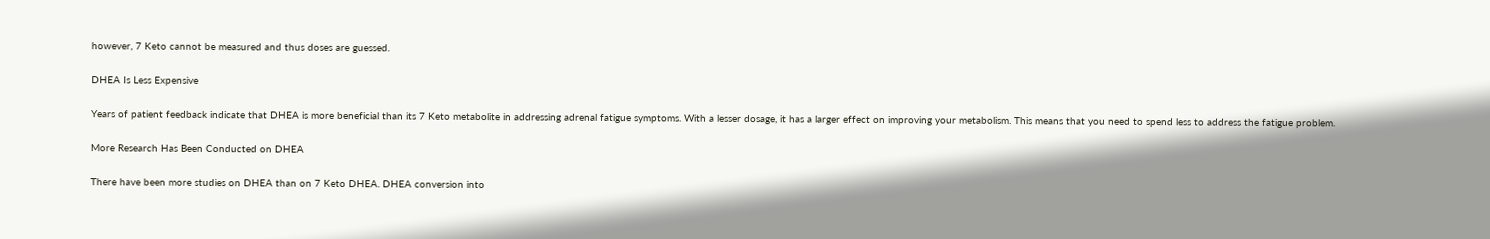however, 7 Keto cannot be measured and thus doses are guessed.

DHEA Is Less Expensive

Years of patient feedback indicate that DHEA is more beneficial than its 7 Keto metabolite in addressing adrenal fatigue symptoms. With a lesser dosage, it has a larger effect on improving your metabolism. This means that you need to spend less to address the fatigue problem.

More Research Has Been Conducted on DHEA

There have been more studies on DHEA than on 7 Keto DHEA. DHEA conversion into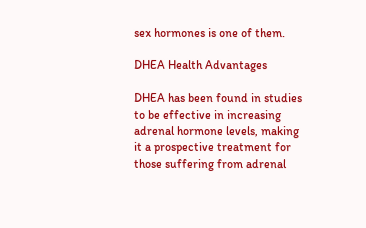sex hormones is one of them.

DHEA Health Advantages

DHEA has been found in studies to be effective in increasing adrenal hormone levels, making it a prospective treatment for those suffering from adrenal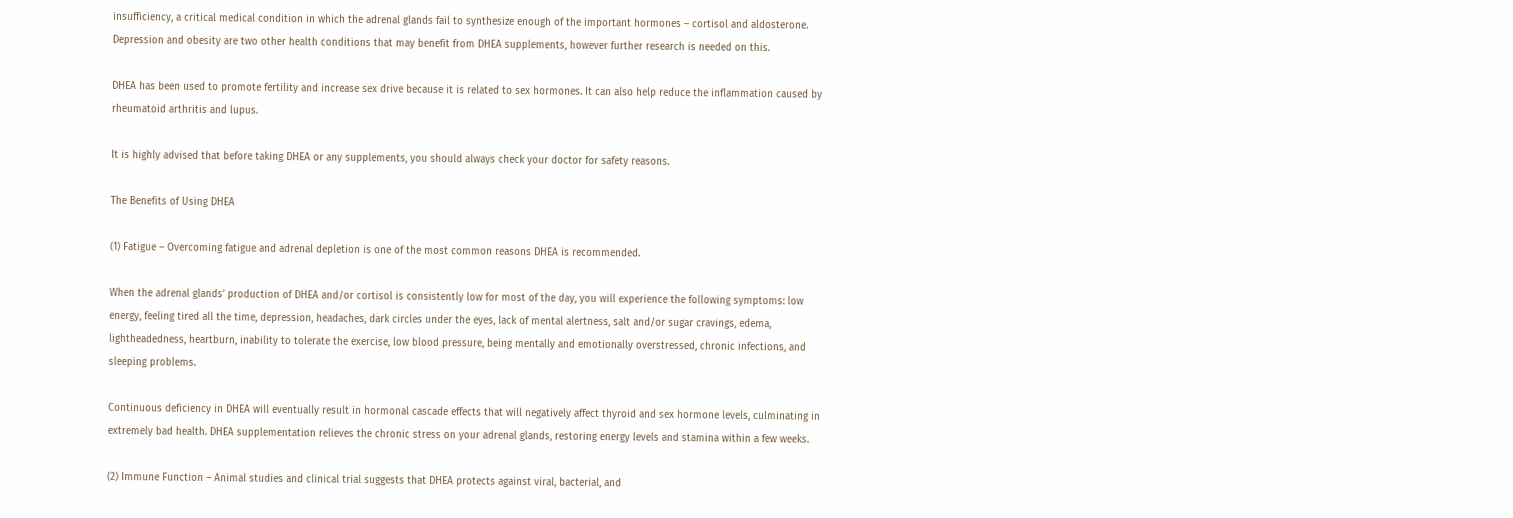insufficiency, a critical medical condition in which the adrenal glands fail to synthesize enough of the important hormones – cortisol and aldosterone. Depression and obesity are two other health conditions that may benefit from DHEA supplements, however further research is needed on this.

DHEA has been used to promote fertility and increase sex drive because it is related to sex hormones. It can also help reduce the inflammation caused by rheumatoid arthritis and lupus.

It is highly advised that before taking DHEA or any supplements, you should always check your doctor for safety reasons.

The Benefits of Using DHEA

(1) Fatigue – Overcoming fatigue and adrenal depletion is one of the most common reasons DHEA is recommended.

When the adrenal glands’ production of DHEA and/or cortisol is consistently low for most of the day, you will experience the following symptoms: low energy, feeling tired all the time, depression, headaches, dark circles under the eyes, lack of mental alertness, salt and/or sugar cravings, edema, lightheadedness, heartburn, inability to tolerate the exercise, low blood pressure, being mentally and emotionally overstressed, chronic infections, and sleeping problems.

Continuous deficiency in DHEA will eventually result in hormonal cascade effects that will negatively affect thyroid and sex hormone levels, culminating in extremely bad health. DHEA supplementation relieves the chronic stress on your adrenal glands, restoring energy levels and stamina within a few weeks.

(2) Immune Function – Animal studies and clinical trial suggests that DHEA protects against viral, bacterial, and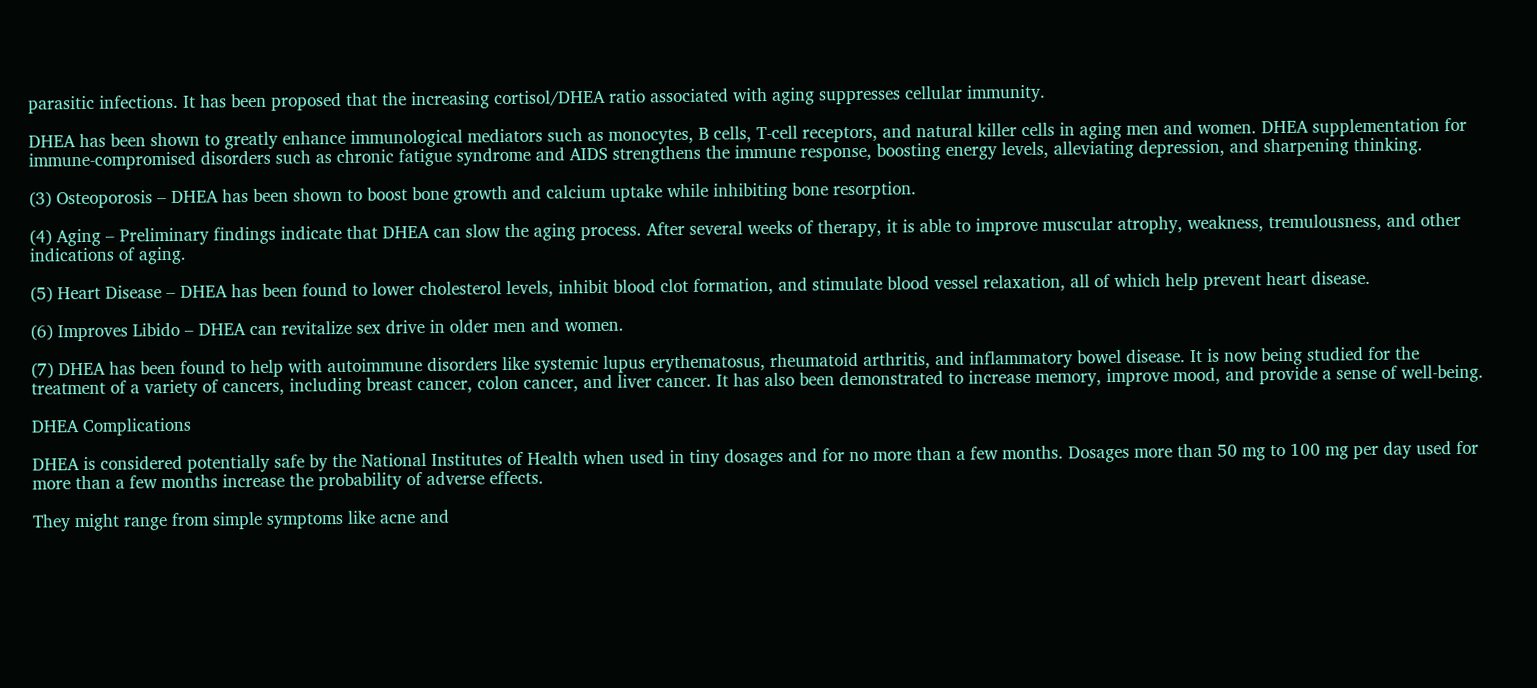parasitic infections. It has been proposed that the increasing cortisol/DHEA ratio associated with aging suppresses cellular immunity.

DHEA has been shown to greatly enhance immunological mediators such as monocytes, B cells, T-cell receptors, and natural killer cells in aging men and women. DHEA supplementation for immune-compromised disorders such as chronic fatigue syndrome and AIDS strengthens the immune response, boosting energy levels, alleviating depression, and sharpening thinking.

(3) Osteoporosis – DHEA has been shown to boost bone growth and calcium uptake while inhibiting bone resorption.

(4) Aging – Preliminary findings indicate that DHEA can slow the aging process. After several weeks of therapy, it is able to improve muscular atrophy, weakness, tremulousness, and other indications of aging.

(5) Heart Disease – DHEA has been found to lower cholesterol levels, inhibit blood clot formation, and stimulate blood vessel relaxation, all of which help prevent heart disease.

(6) Improves Libido – DHEA can revitalize sex drive in older men and women.

(7) DHEA has been found to help with autoimmune disorders like systemic lupus erythematosus, rheumatoid arthritis, and inflammatory bowel disease. It is now being studied for the treatment of a variety of cancers, including breast cancer, colon cancer, and liver cancer. It has also been demonstrated to increase memory, improve mood, and provide a sense of well-being.

DHEA Complications

DHEA is considered potentially safe by the National Institutes of Health when used in tiny dosages and for no more than a few months. Dosages more than 50 mg to 100 mg per day used for more than a few months increase the probability of adverse effects.

They might range from simple symptoms like acne and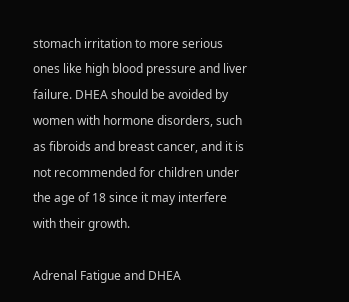stomach irritation to more serious ones like high blood pressure and liver failure. DHEA should be avoided by women with hormone disorders, such as fibroids and breast cancer, and it is not recommended for children under the age of 18 since it may interfere with their growth.

Adrenal Fatigue and DHEA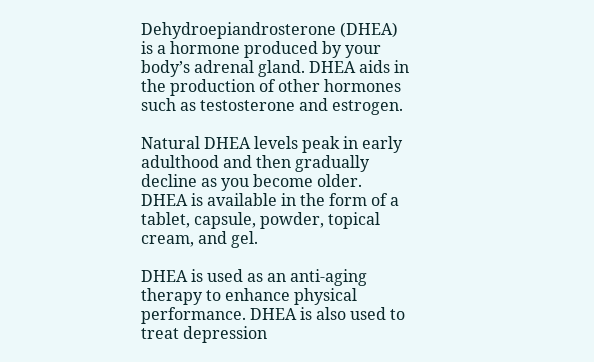Dehydroepiandrosterone (DHEA) is a hormone produced by your body’s adrenal gland. DHEA aids in the production of other hormones such as testosterone and estrogen.

Natural DHEA levels peak in early adulthood and then gradually decline as you become older. DHEA is available in the form of a tablet, capsule, powder, topical cream, and gel.

DHEA is used as an anti-aging therapy to enhance physical performance. DHEA is also used to treat depression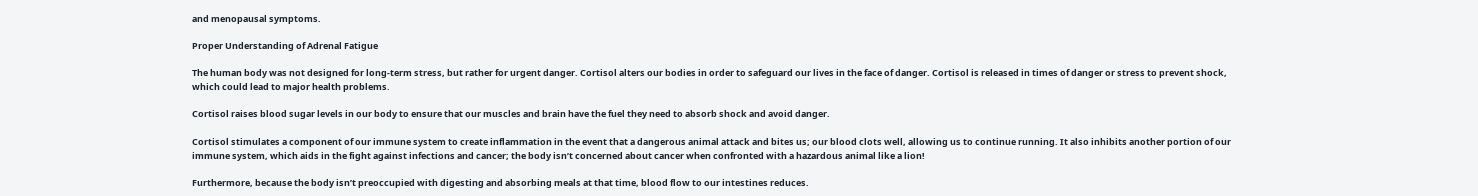and menopausal symptoms.

Proper Understanding of Adrenal Fatigue

The human body was not designed for long-term stress, but rather for urgent danger. Cortisol alters our bodies in order to safeguard our lives in the face of danger. Cortisol is released in times of danger or stress to prevent shock, which could lead to major health problems.

Cortisol raises blood sugar levels in our body to ensure that our muscles and brain have the fuel they need to absorb shock and avoid danger.

Cortisol stimulates a component of our immune system to create inflammation in the event that a dangerous animal attack and bites us; our blood clots well, allowing us to continue running. It also inhibits another portion of our immune system, which aids in the fight against infections and cancer; the body isn’t concerned about cancer when confronted with a hazardous animal like a lion!

Furthermore, because the body isn’t preoccupied with digesting and absorbing meals at that time, blood flow to our intestines reduces.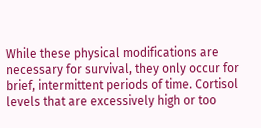While these physical modifications are necessary for survival, they only occur for brief, intermittent periods of time. Cortisol levels that are excessively high or too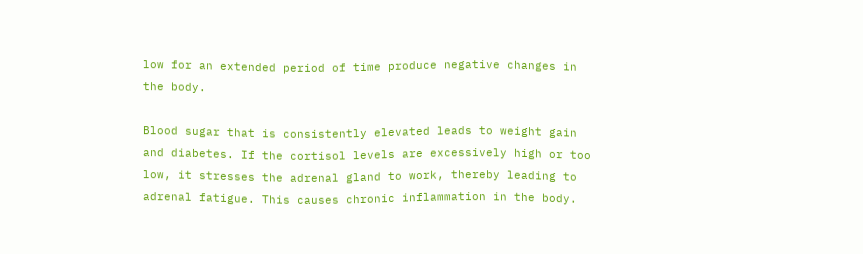low for an extended period of time produce negative changes in the body.

Blood sugar that is consistently elevated leads to weight gain and diabetes. If the cortisol levels are excessively high or too low, it stresses the adrenal gland to work, thereby leading to adrenal fatigue. This causes chronic inflammation in the body.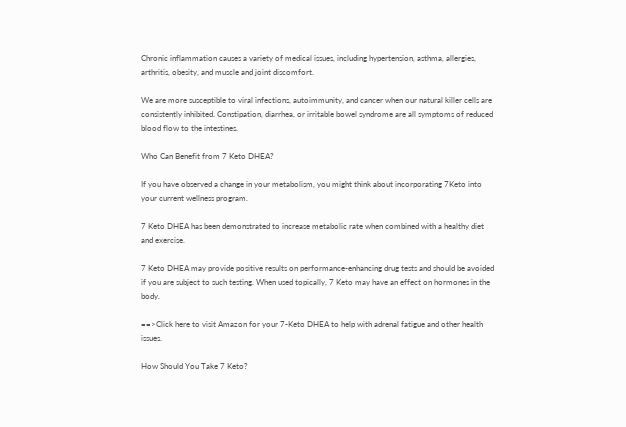Chronic inflammation causes a variety of medical issues, including hypertension, asthma, allergies, arthritis, obesity, and muscle and joint discomfort.

We are more susceptible to viral infections, autoimmunity, and cancer when our natural killer cells are consistently inhibited. Constipation, diarrhea, or irritable bowel syndrome are all symptoms of reduced blood flow to the intestines.

Who Can Benefit from 7 Keto DHEA?

If you have observed a change in your metabolism, you might think about incorporating 7Keto into your current wellness program.

7 Keto DHEA has been demonstrated to increase metabolic rate when combined with a healthy diet and exercise.

7 Keto DHEA may provide positive results on performance-enhancing drug tests and should be avoided if you are subject to such testing. When used topically, 7 Keto may have an effect on hormones in the body.

==>Click here to visit Amazon for your 7-Keto DHEA to help with adrenal fatigue and other health issues.

How Should You Take 7 Keto?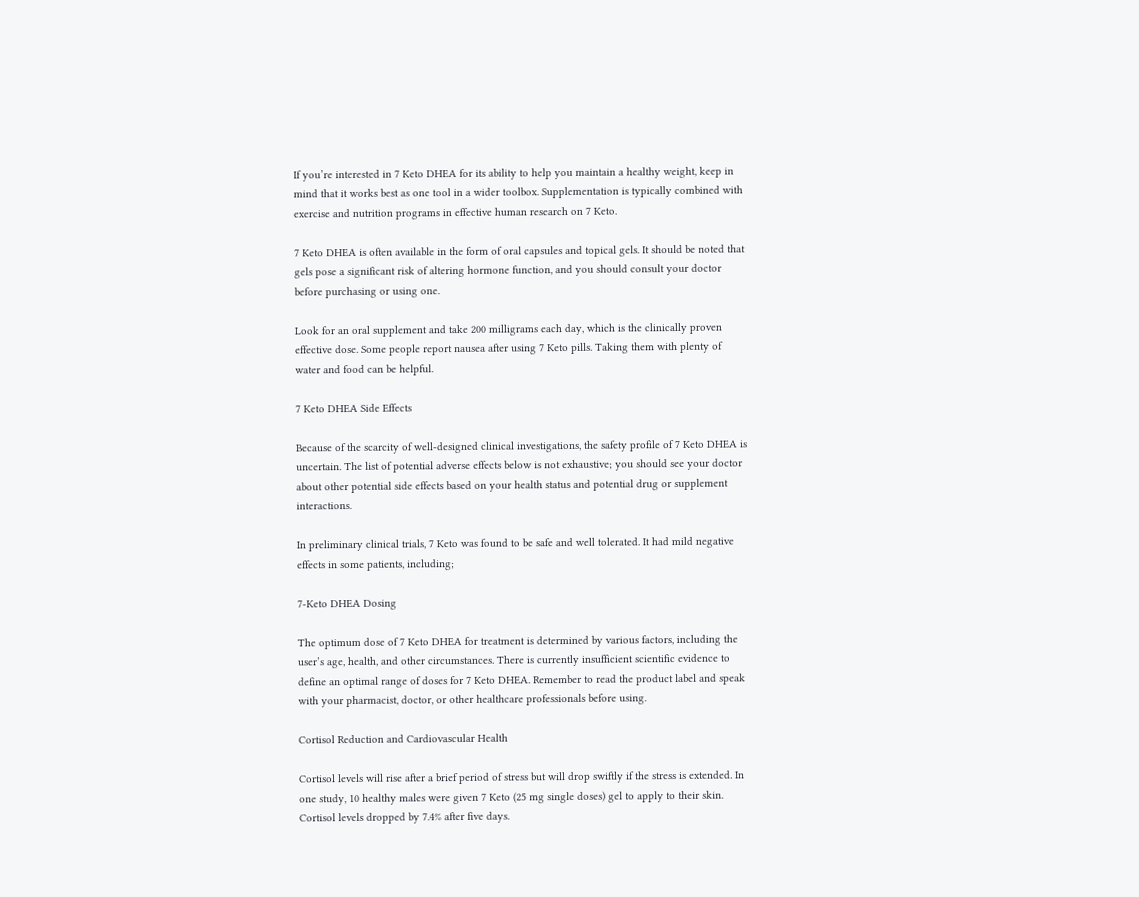If you’re interested in 7 Keto DHEA for its ability to help you maintain a healthy weight, keep in mind that it works best as one tool in a wider toolbox. Supplementation is typically combined with exercise and nutrition programs in effective human research on 7 Keto.

7 Keto DHEA is often available in the form of oral capsules and topical gels. It should be noted that gels pose a significant risk of altering hormone function, and you should consult your doctor before purchasing or using one.

Look for an oral supplement and take 200 milligrams each day, which is the clinically proven effective dose. Some people report nausea after using 7 Keto pills. Taking them with plenty of water and food can be helpful.

7 Keto DHEA Side Effects

Because of the scarcity of well-designed clinical investigations, the safety profile of 7 Keto DHEA is uncertain. The list of potential adverse effects below is not exhaustive; you should see your doctor about other potential side effects based on your health status and potential drug or supplement interactions.

In preliminary clinical trials, 7 Keto was found to be safe and well tolerated. It had mild negative effects in some patients, including;

7-Keto DHEA Dosing

The optimum dose of 7 Keto DHEA for treatment is determined by various factors, including the user’s age, health, and other circumstances. There is currently insufficient scientific evidence to define an optimal range of doses for 7 Keto DHEA. Remember to read the product label and speak with your pharmacist, doctor, or other healthcare professionals before using.

Cortisol Reduction and Cardiovascular Health

Cortisol levels will rise after a brief period of stress but will drop swiftly if the stress is extended. In one study, 10 healthy males were given 7 Keto (25 mg single doses) gel to apply to their skin. Cortisol levels dropped by 7.4% after five days.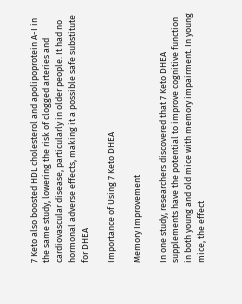7 Keto also boosted HDL cholesterol and apolipoprotein A-I in the same study, lowering the risk of clogged arteries and cardiovascular disease, particularly in older people. It had no hormonal adverse effects, making it a possible safe substitute for DHEA

Importance of Using 7 Keto DHEA

Memory Improvement

In one study, researchers discovered that 7 Keto DHEA supplements have the potential to improve cognitive function in both young and old mice with memory impairment. In young mice, the effect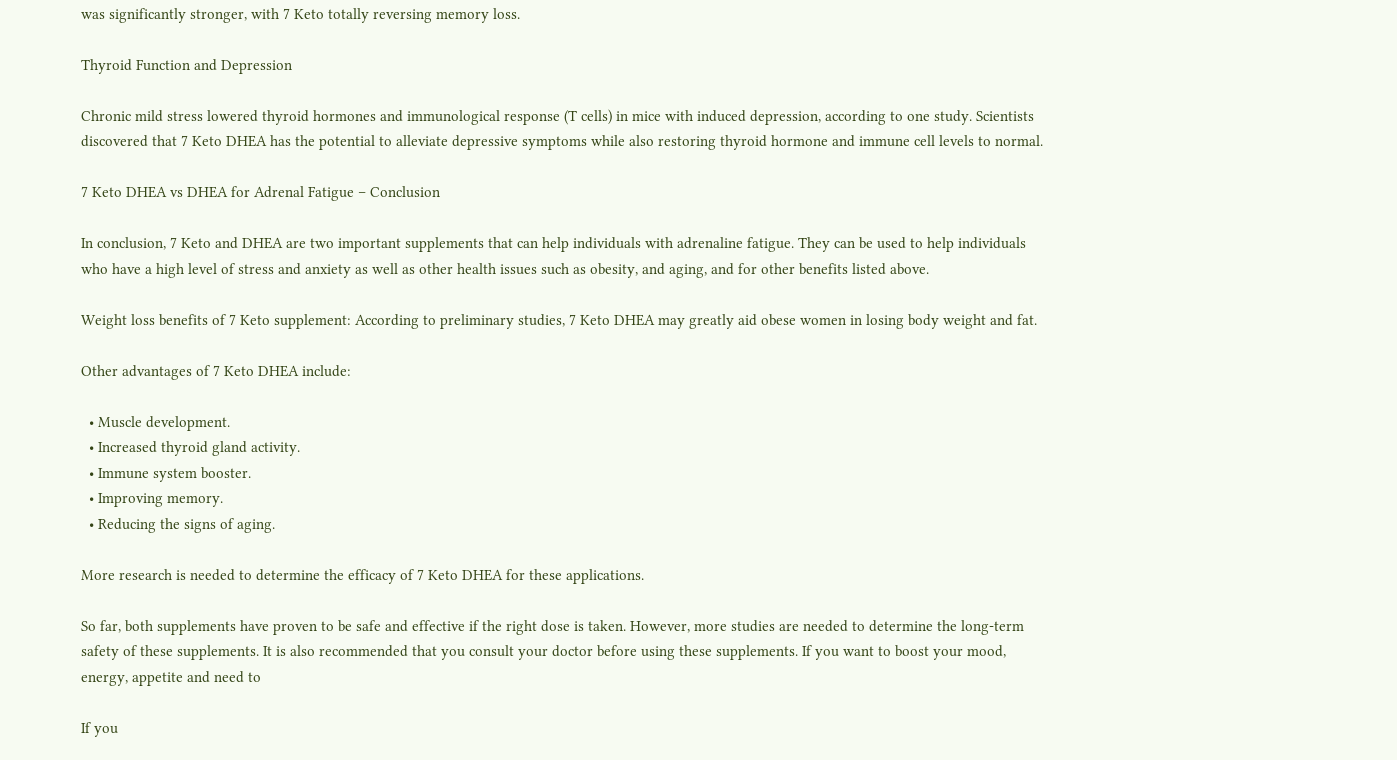was significantly stronger, with 7 Keto totally reversing memory loss.

Thyroid Function and Depression

Chronic mild stress lowered thyroid hormones and immunological response (T cells) in mice with induced depression, according to one study. Scientists discovered that 7 Keto DHEA has the potential to alleviate depressive symptoms while also restoring thyroid hormone and immune cell levels to normal.

7 Keto DHEA vs DHEA for Adrenal Fatigue – Conclusion

In conclusion, 7 Keto and DHEA are two important supplements that can help individuals with adrenaline fatigue. They can be used to help individuals who have a high level of stress and anxiety as well as other health issues such as obesity, and aging, and for other benefits listed above.

Weight loss benefits of 7 Keto supplement: According to preliminary studies, 7 Keto DHEA may greatly aid obese women in losing body weight and fat.

Other advantages of 7 Keto DHEA include:

  • Muscle development.
  • Increased thyroid gland activity.
  • Immune system booster.
  • Improving memory.
  • Reducing the signs of aging.

More research is needed to determine the efficacy of 7 Keto DHEA for these applications.

So far, both supplements have proven to be safe and effective if the right dose is taken. However, more studies are needed to determine the long-term safety of these supplements. It is also recommended that you consult your doctor before using these supplements. If you want to boost your mood, energy, appetite and need to

If you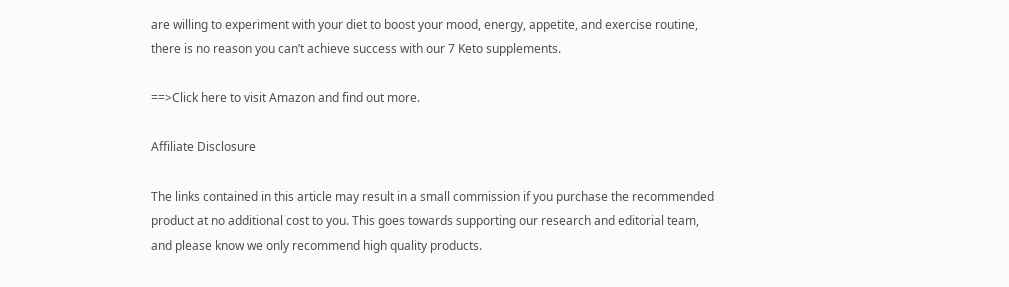are willing to experiment with your diet to boost your mood, energy, appetite, and exercise routine, there is no reason you can’t achieve success with our 7 Keto supplements.

==>Click here to visit Amazon and find out more.

Affiliate Disclosure

The links contained in this article may result in a small commission if you purchase the recommended product at no additional cost to you. This goes towards supporting our research and editorial team, and please know we only recommend high quality products.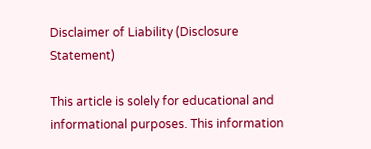Disclaimer of Liability (Disclosure Statement)

This article is solely for educational and informational purposes. This information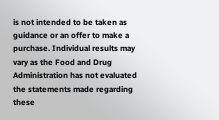is not intended to be taken as guidance or an offer to make a purchase. Individual results may vary as the Food and Drug Administration has not evaluated the statements made regarding these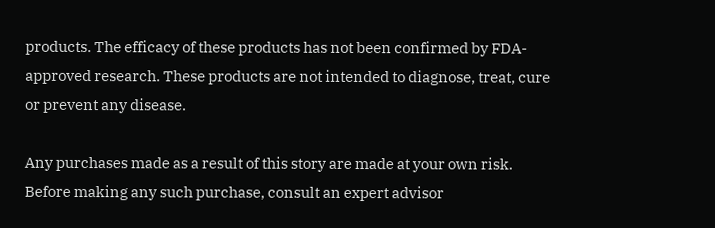products. The efficacy of these products has not been confirmed by FDA-approved research. These products are not intended to diagnose, treat, cure or prevent any disease.

Any purchases made as a result of this story are made at your own risk. Before making any such purchase, consult an expert advisor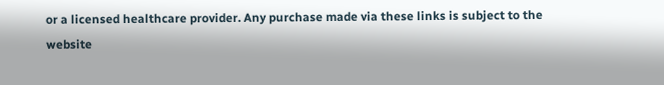or a licensed healthcare provider. Any purchase made via these links is subject to the website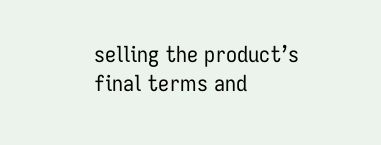selling the product’s final terms and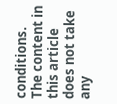conditions. The content in this article does not take any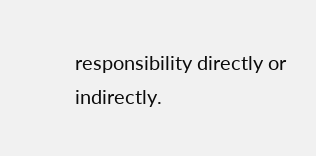responsibility directly or indirectly.